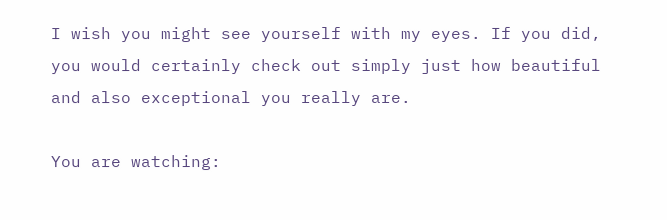I wish you might see yourself with my eyes. If you did, you would certainly check out simply just how beautiful and also exceptional you really are.

You are watching: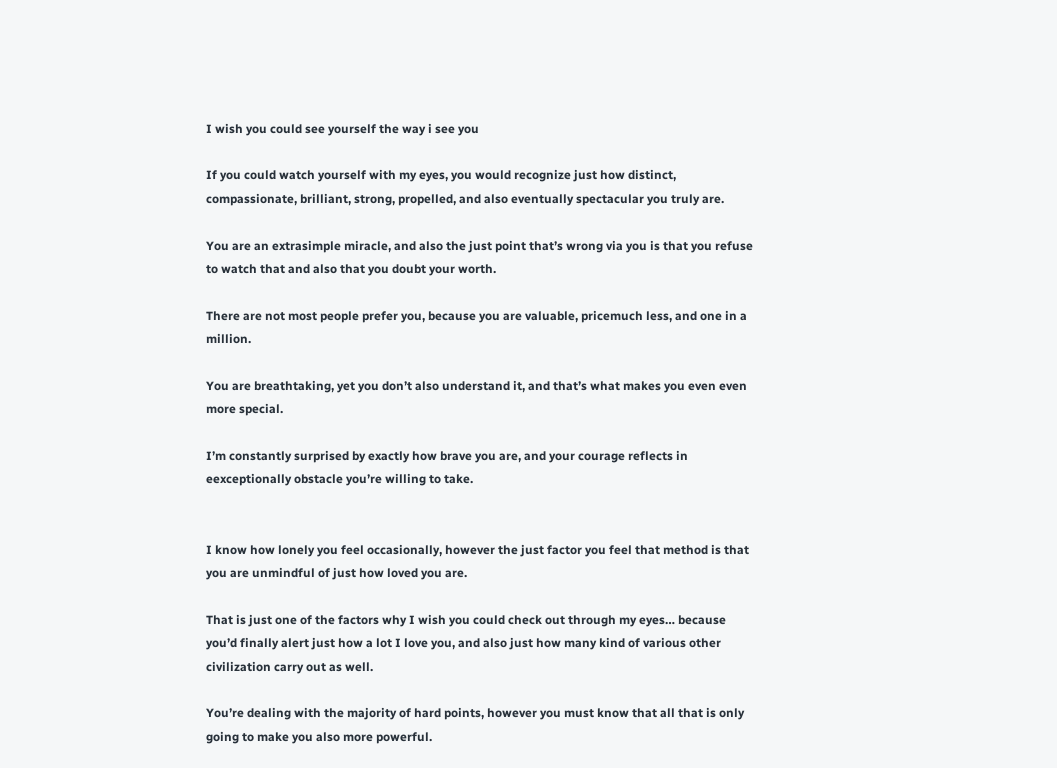I wish you could see yourself the way i see you

If you could watch yourself with my eyes, you would recognize just how distinct, compassionate, brilliant, strong, propelled, and also eventually spectacular you truly are.

You are an extrasimple miracle, and also the just point that’s wrong via you is that you refuse to watch that and also that you doubt your worth.

There are not most people prefer you, because you are valuable, pricemuch less, and one in a million.

You are breathtaking, yet you don’t also understand it, and that’s what makes you even even more special.

I’m constantly surprised by exactly how brave you are, and your courage reflects in eexceptionally obstacle you’re willing to take.


I know how lonely you feel occasionally, however the just factor you feel that method is that you are unmindful of just how loved you are.

That is just one of the factors why I wish you could check out through my eyes… because you’d finally alert just how a lot I love you, and also just how many kind of various other civilization carry out as well.

You’re dealing with the majority of hard points, however you must know that all that is only going to make you also more powerful.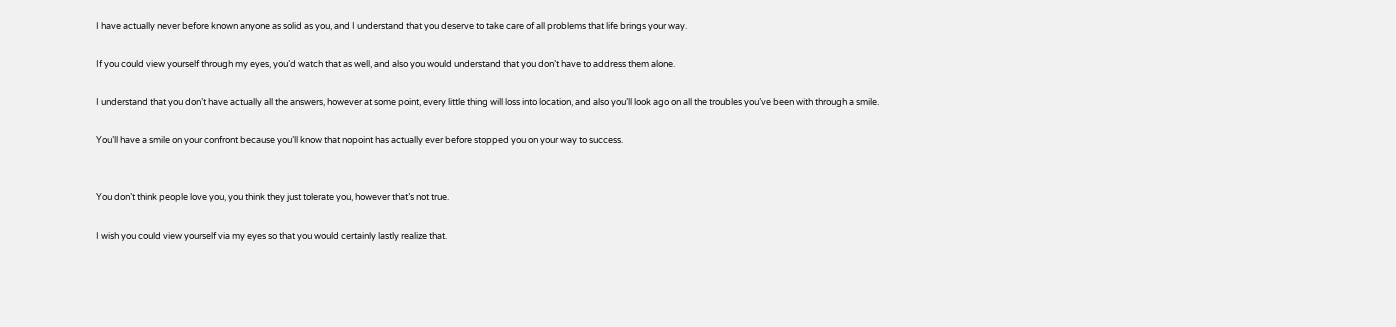I have actually never before known anyone as solid as you, and I understand that you deserve to take care of all problems that life brings your way.

If you could view yourself through my eyes, you’d watch that as well, and also you would understand that you don’t have to address them alone.

I understand that you don’t have actually all the answers, however at some point, every little thing will loss into location, and also you’ll look ago on all the troubles you’ve been with through a smile.

You’ll have a smile on your confront because you’ll know that nopoint has actually ever before stopped you on your way to success.


You don’t think people love you, you think they just tolerate you, however that’s not true.

I wish you could view yourself via my eyes so that you would certainly lastly realize that.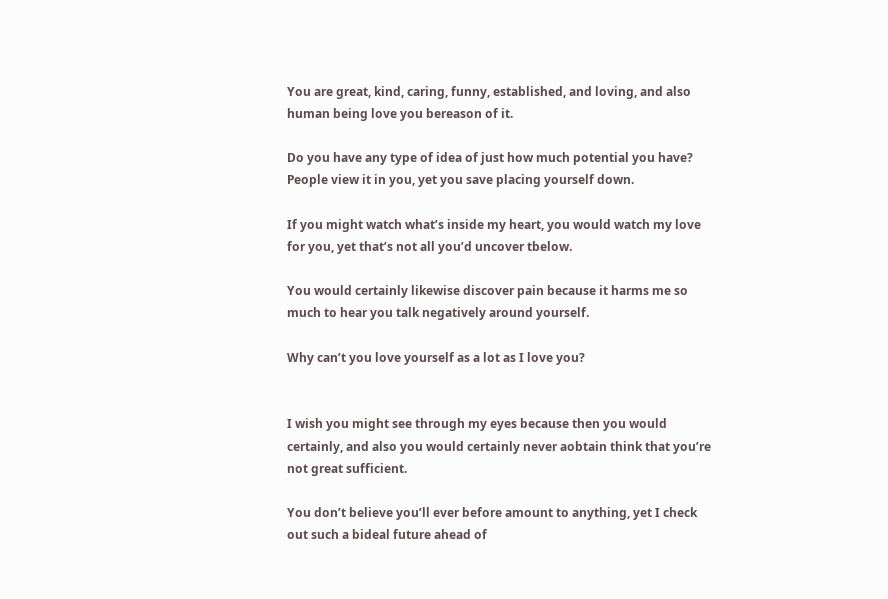You are great, kind, caring, funny, established, and loving, and also human being love you bereason of it.

Do you have any type of idea of just how much potential you have? People view it in you, yet you save placing yourself down.

If you might watch what’s inside my heart, you would watch my love for you, yet that’s not all you’d uncover tbelow.

You would certainly likewise discover pain because it harms me so much to hear you talk negatively around yourself.

Why can’t you love yourself as a lot as I love you?


I wish you might see through my eyes because then you would certainly, and also you would certainly never aobtain think that you’re not great sufficient.

You don’t believe you’ll ever before amount to anything, yet I check out such a bideal future ahead of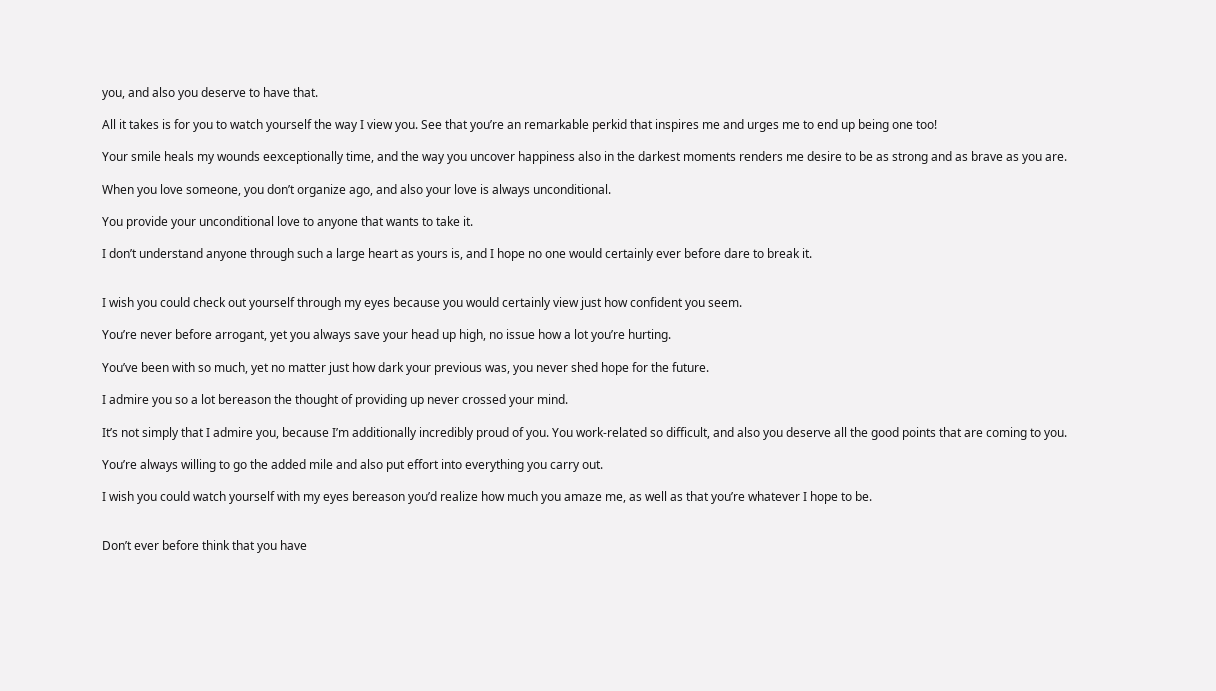you, and also you deserve to have that.

All it takes is for you to watch yourself the way I view you. See that you’re an remarkable perkid that inspires me and urges me to end up being one too!

Your smile heals my wounds eexceptionally time, and the way you uncover happiness also in the darkest moments renders me desire to be as strong and as brave as you are.

When you love someone, you don’t organize ago, and also your love is always unconditional.

You provide your unconditional love to anyone that wants to take it.

I don’t understand anyone through such a large heart as yours is, and I hope no one would certainly ever before dare to break it.


I wish you could check out yourself through my eyes because you would certainly view just how confident you seem.

You’re never before arrogant, yet you always save your head up high, no issue how a lot you’re hurting.

You’ve been with so much, yet no matter just how dark your previous was, you never shed hope for the future.

I admire you so a lot bereason the thought of providing up never crossed your mind.

It’s not simply that I admire you, because I’m additionally incredibly proud of you. You work-related so difficult, and also you deserve all the good points that are coming to you.

You’re always willing to go the added mile and also put effort into everything you carry out.

I wish you could watch yourself with my eyes bereason you’d realize how much you amaze me, as well as that you’re whatever I hope to be.


Don’t ever before think that you have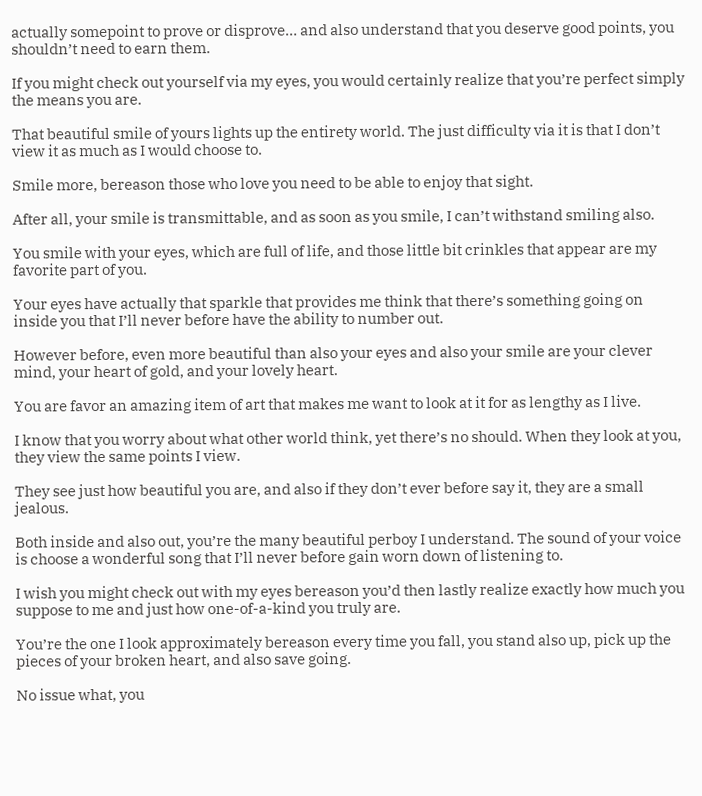actually somepoint to prove or disprove… and also understand that you deserve good points, you shouldn’t need to earn them.

If you might check out yourself via my eyes, you would certainly realize that you’re perfect simply the means you are.

That beautiful smile of yours lights up the entirety world. The just difficulty via it is that I don’t view it as much as I would choose to.

Smile more, bereason those who love you need to be able to enjoy that sight.

After all, your smile is transmittable, and as soon as you smile, I can’t withstand smiling also.

You smile with your eyes, which are full of life, and those little bit crinkles that appear are my favorite part of you.

Your eyes have actually that sparkle that provides me think that there’s something going on inside you that I’ll never before have the ability to number out.

However before, even more beautiful than also your eyes and also your smile are your clever mind, your heart of gold, and your lovely heart.

You are favor an amazing item of art that makes me want to look at it for as lengthy as I live.

I know that you worry about what other world think, yet there’s no should. When they look at you, they view the same points I view.

They see just how beautiful you are, and also if they don’t ever before say it, they are a small jealous.

Both inside and also out, you’re the many beautiful perboy I understand. The sound of your voice is choose a wonderful song that I’ll never before gain worn down of listening to.

I wish you might check out with my eyes bereason you’d then lastly realize exactly how much you suppose to me and just how one-of-a-kind you truly are.

You’re the one I look approximately bereason every time you fall, you stand also up, pick up the pieces of your broken heart, and also save going.

No issue what, you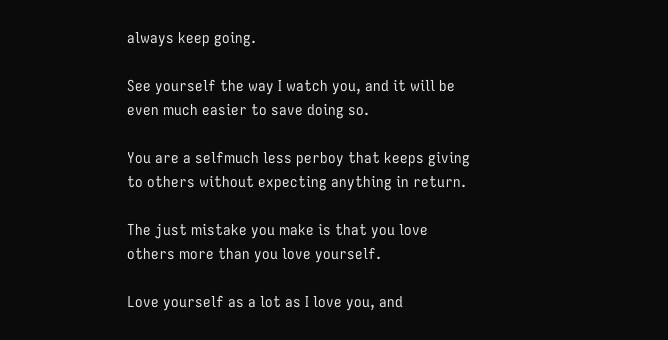always keep going.

See yourself the way I watch you, and it will be even much easier to save doing so.

You are a selfmuch less perboy that keeps giving to others without expecting anything in return.

The just mistake you make is that you love others more than you love yourself.

Love yourself as a lot as I love you, and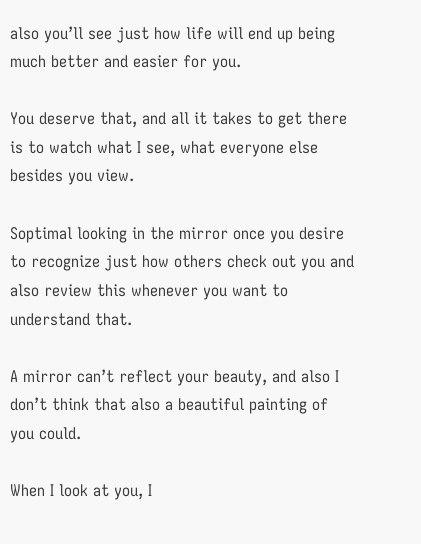also you’ll see just how life will end up being much better and easier for you.

You deserve that, and all it takes to get there is to watch what I see, what everyone else besides you view.

Soptimal looking in the mirror once you desire to recognize just how others check out you and also review this whenever you want to understand that.

A mirror can’t reflect your beauty, and also I don’t think that also a beautiful painting of you could.

When I look at you, I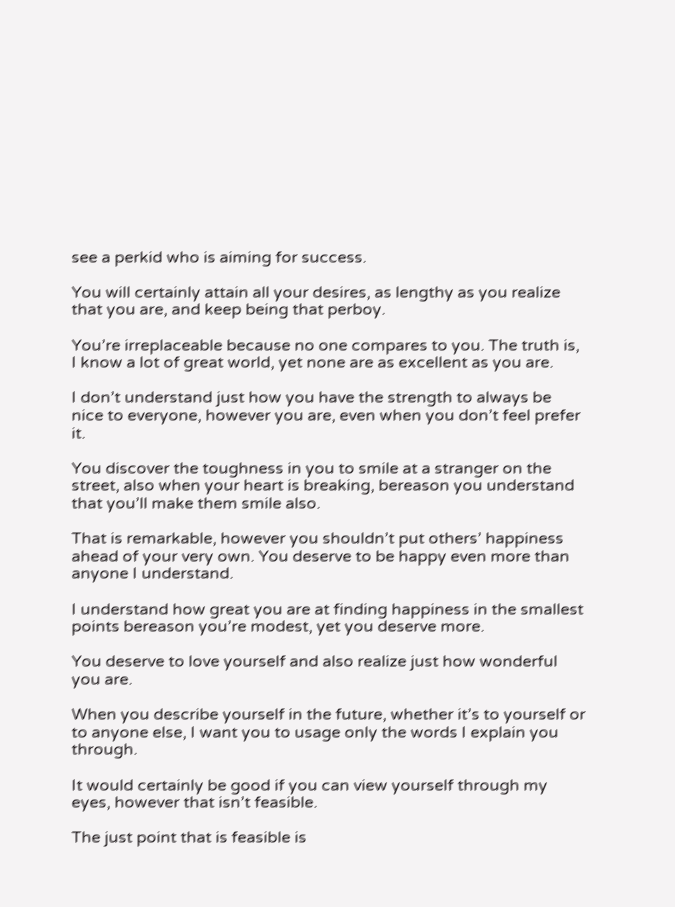see a perkid who is aiming for success.

You will certainly attain all your desires, as lengthy as you realize that you are, and keep being that perboy.

You’re irreplaceable because no one compares to you. The truth is, I know a lot of great world, yet none are as excellent as you are.

I don’t understand just how you have the strength to always be nice to everyone, however you are, even when you don’t feel prefer it.

You discover the toughness in you to smile at a stranger on the street, also when your heart is breaking, bereason you understand that you’ll make them smile also.

That is remarkable, however you shouldn’t put others’ happiness ahead of your very own. You deserve to be happy even more than anyone I understand.

I understand how great you are at finding happiness in the smallest points bereason you’re modest, yet you deserve more.

You deserve to love yourself and also realize just how wonderful you are.

When you describe yourself in the future, whether it’s to yourself or to anyone else, I want you to usage only the words I explain you through.

It would certainly be good if you can view yourself through my eyes, however that isn’t feasible.

The just point that is feasible is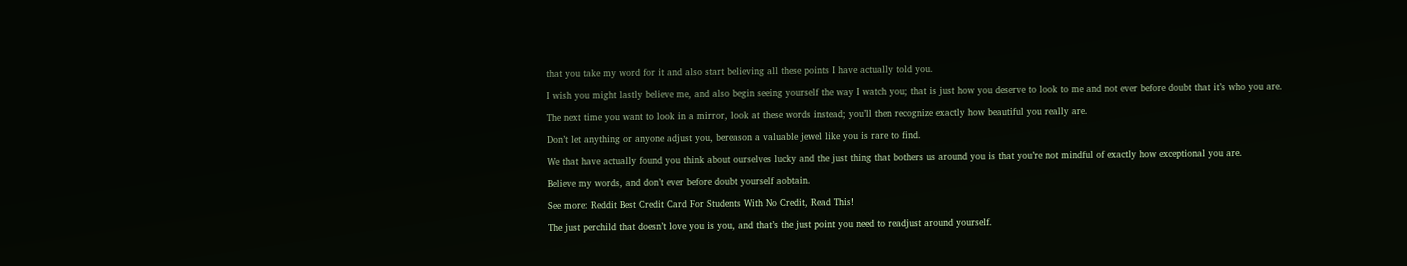that you take my word for it and also start believing all these points I have actually told you.

I wish you might lastly believe me, and also begin seeing yourself the way I watch you; that is just how you deserve to look to me and not ever before doubt that it’s who you are.

The next time you want to look in a mirror, look at these words instead; you’ll then recognize exactly how beautiful you really are.

Don’t let anything or anyone adjust you, bereason a valuable jewel like you is rare to find.

We that have actually found you think about ourselves lucky and the just thing that bothers us around you is that you’re not mindful of exactly how exceptional you are.

Believe my words, and don’t ever before doubt yourself aobtain.

See more: Reddit Best Credit Card For Students With No Credit, Read This!

The just perchild that doesn’t love you is you, and that’s the just point you need to readjust around yourself.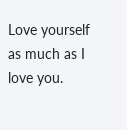Love yourself as much as I love you.